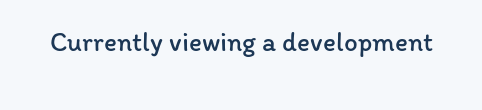Currently viewing a development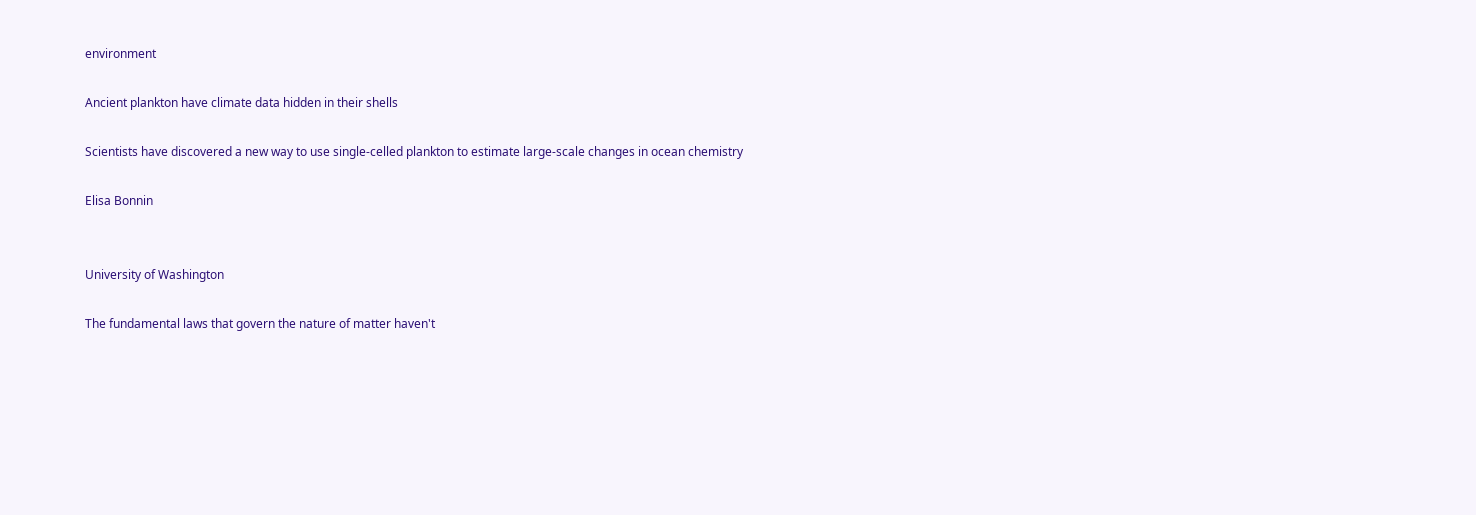environment

Ancient plankton have climate data hidden in their shells

Scientists have discovered a new way to use single-celled plankton to estimate large-scale changes in ocean chemistry

Elisa Bonnin


University of Washington

The fundamental laws that govern the nature of matter haven't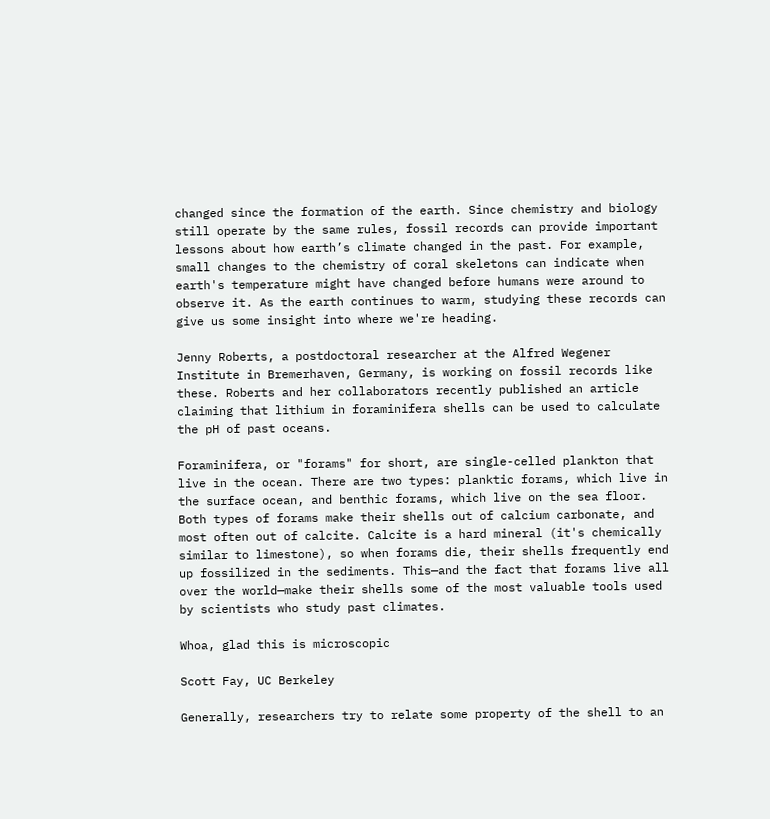changed since the formation of the earth. Since chemistry and biology still operate by the same rules, fossil records can provide important lessons about how earth’s climate changed in the past. For example, small changes to the chemistry of coral skeletons can indicate when earth's temperature might have changed before humans were around to observe it. As the earth continues to warm, studying these records can give us some insight into where we're heading.

Jenny Roberts, a postdoctoral researcher at the Alfred Wegener Institute in Bremerhaven, Germany, is working on fossil records like these. Roberts and her collaborators recently published an article claiming that lithium in foraminifera shells can be used to calculate the pH of past oceans.

Foraminifera, or "forams" for short, are single-celled plankton that live in the ocean. There are two types: planktic forams, which live in the surface ocean, and benthic forams, which live on the sea floor. Both types of forams make their shells out of calcium carbonate, and most often out of calcite. Calcite is a hard mineral (it's chemically similar to limestone), so when forams die, their shells frequently end up fossilized in the sediments. This—and the fact that forams live all over the world—make their shells some of the most valuable tools used by scientists who study past climates.

Whoa, glad this is microscopic

Scott Fay, UC Berkeley

Generally, researchers try to relate some property of the shell to an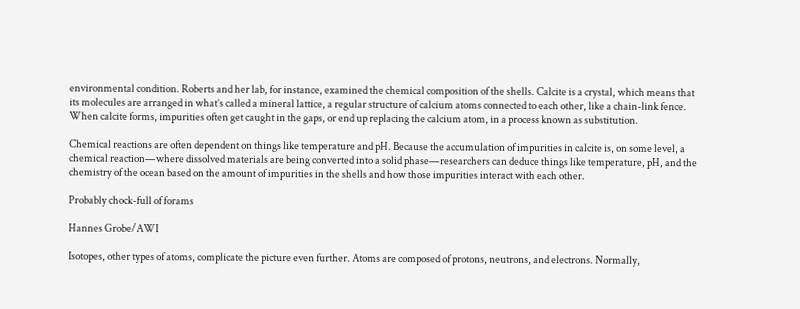environmental condition. Roberts and her lab, for instance, examined the chemical composition of the shells. Calcite is a crystal, which means that its molecules are arranged in what’s called a mineral lattice, a regular structure of calcium atoms connected to each other, like a chain-link fence. When calcite forms, impurities often get caught in the gaps, or end up replacing the calcium atom, in a process known as substitution.

Chemical reactions are often dependent on things like temperature and pH. Because the accumulation of impurities in calcite is, on some level, a chemical reaction—where dissolved materials are being converted into a solid phase—researchers can deduce things like temperature, pH, and the chemistry of the ocean based on the amount of impurities in the shells and how those impurities interact with each other.

Probably chock-full of forams

Hannes Grobe/AWI

Isotopes, other types of atoms, complicate the picture even further. Atoms are composed of protons, neutrons, and electrons. Normally,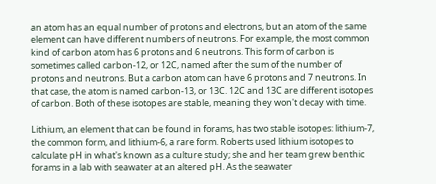an atom has an equal number of protons and electrons, but an atom of the same element can have different numbers of neutrons. For example, the most common kind of carbon atom has 6 protons and 6 neutrons. This form of carbon is sometimes called carbon-12, or 12C, named after the sum of the number of protons and neutrons. But a carbon atom can have 6 protons and 7 neutrons. In that case, the atom is named carbon-13, or 13C. 12C and 13C are different isotopes of carbon. Both of these isotopes are stable, meaning they won't decay with time.

Lithium, an element that can be found in forams, has two stable isotopes: lithium-7, the common form, and lithium-6, a rare form. Roberts used lithium isotopes to calculate pH in what's known as a culture study; she and her team grew benthic forams in a lab with seawater at an altered pH. As the seawater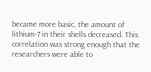became more basic, the amount of lithium-7 in their shells decreased. This correlation was strong enough that the researchers were able to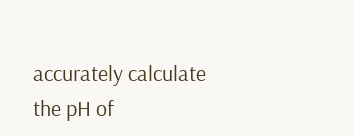accurately calculate the pH of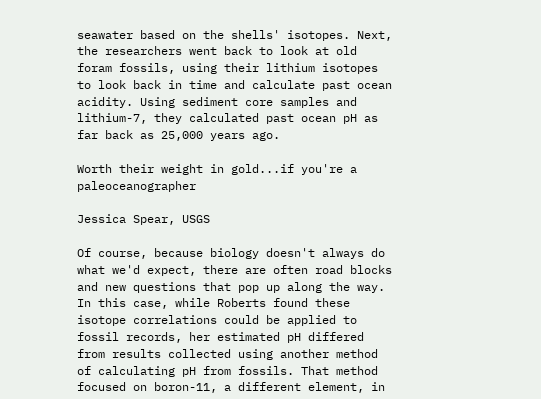seawater based on the shells' isotopes. Next, the researchers went back to look at old foram fossils, using their lithium isotopes to look back in time and calculate past ocean acidity. Using sediment core samples and lithium-7, they calculated past ocean pH as far back as 25,000 years ago.

Worth their weight in gold...if you're a paleoceanographer

Jessica Spear, USGS

Of course, because biology doesn't always do what we'd expect, there are often road blocks and new questions that pop up along the way. In this case, while Roberts found these isotope correlations could be applied to fossil records, her estimated pH differed from results collected using another method of calculating pH from fossils. That method focused on boron-11, a different element, in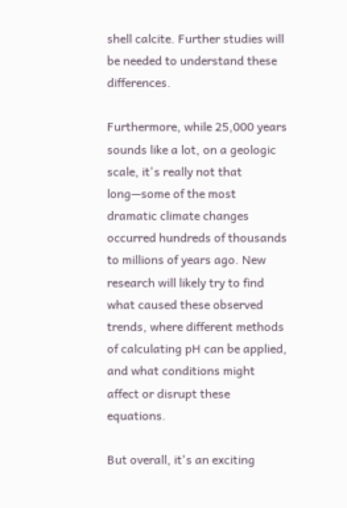shell calcite. Further studies will be needed to understand these differences.

Furthermore, while 25,000 years sounds like a lot, on a geologic scale, it's really not that long—some of the most dramatic climate changes occurred hundreds of thousands to millions of years ago. New research will likely try to find what caused these observed trends, where different methods of calculating pH can be applied, and what conditions might affect or disrupt these equations.

But overall, it's an exciting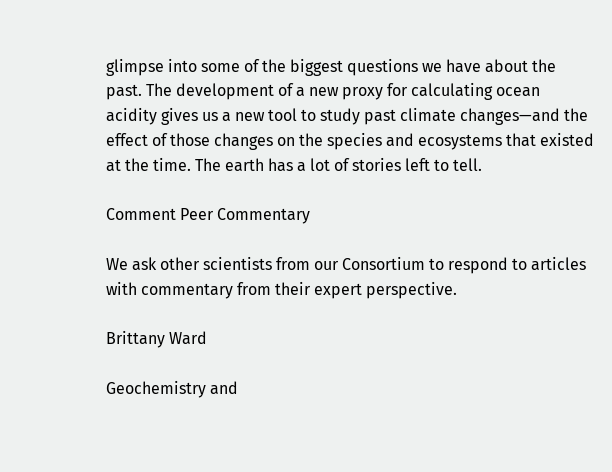glimpse into some of the biggest questions we have about the past. The development of a new proxy for calculating ocean acidity gives us a new tool to study past climate changes—and the effect of those changes on the species and ecosystems that existed at the time. The earth has a lot of stories left to tell.

Comment Peer Commentary

We ask other scientists from our Consortium to respond to articles with commentary from their expert perspective.

Brittany Ward

Geochemistry and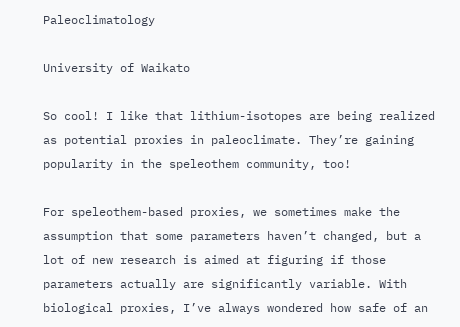Paleoclimatology

University of Waikato

So cool! I like that lithium-isotopes are being realized as potential proxies in paleoclimate. They’re gaining popularity in the speleothem community, too!

For speleothem-based proxies, we sometimes make the assumption that some parameters haven’t changed, but a lot of new research is aimed at figuring if those parameters actually are significantly variable. With biological proxies, I’ve always wondered how safe of an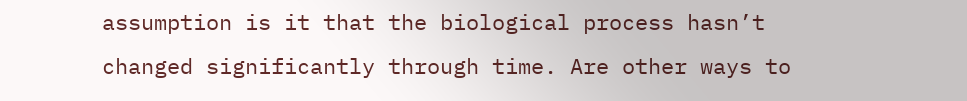assumption is it that the biological process hasn’t changed significantly through time. Are other ways to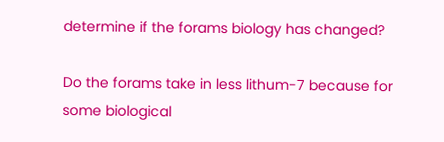determine if the forams biology has changed?

Do the forams take in less lithum-7 because for some biological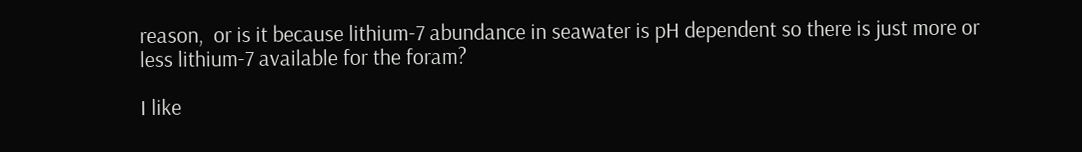reason,  or is it because lithium-7 abundance in seawater is pH dependent so there is just more or less lithium-7 available for the foram?

I like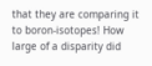that they are comparing it to boron-isotopes! How large of a disparity did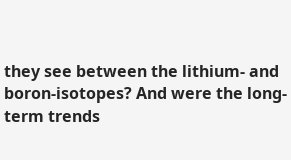they see between the lithium- and boron-isotopes? And were the long-term trends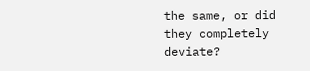the same, or did they completely deviate?